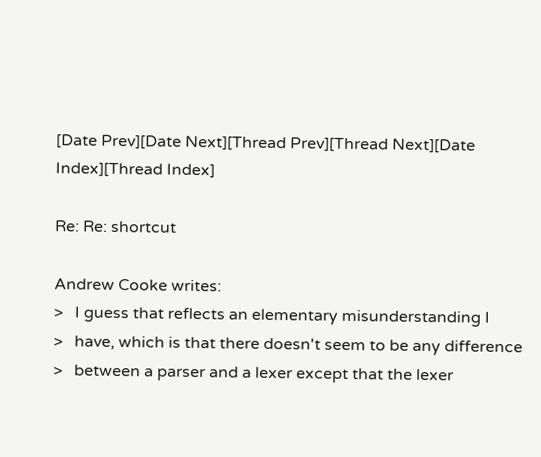[Date Prev][Date Next][Thread Prev][Thread Next][Date Index][Thread Index]

Re: Re: shortcut

Andrew Cooke writes:
>   I guess that reflects an elementary misunderstanding I
>   have, which is that there doesn't seem to be any difference
>   between a parser and a lexer except that the lexer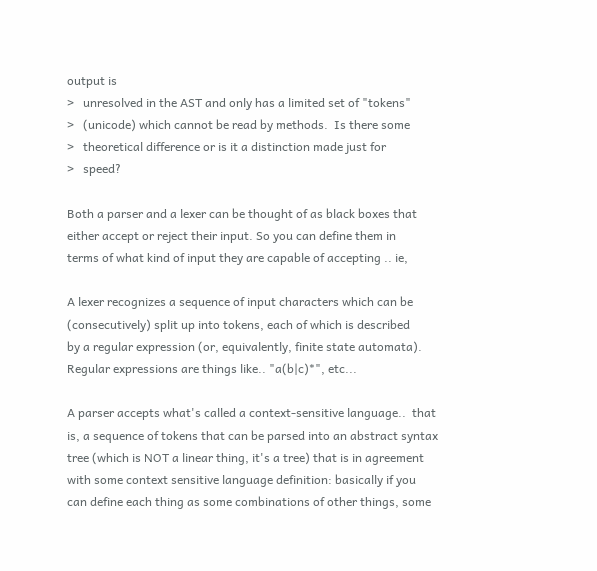output is
>   unresolved in the AST and only has a limited set of "tokens"
>   (unicode) which cannot be read by methods.  Is there some
>   theoretical difference or is it a distinction made just for
>   speed?

Both a parser and a lexer can be thought of as black boxes that
either accept or reject their input. So you can define them in
terms of what kind of input they are capable of accepting .. ie,

A lexer recognizes a sequence of input characters which can be
(consecutively) split up into tokens, each of which is described
by a regular expression (or, equivalently, finite state automata).
Regular expressions are things like.. "a(b|c)*", etc...

A parser accepts what's called a context-sensitive language..  that
is, a sequence of tokens that can be parsed into an abstract syntax
tree (which is NOT a linear thing, it's a tree) that is in agreement
with some context sensitive language definition: basically if you
can define each thing as some combinations of other things, some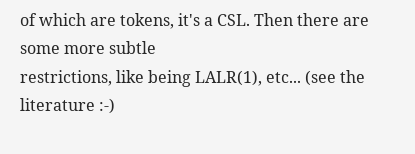of which are tokens, it's a CSL. Then there are some more subtle
restrictions, like being LALR(1), etc... (see the literature :-)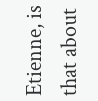Etienne, is that about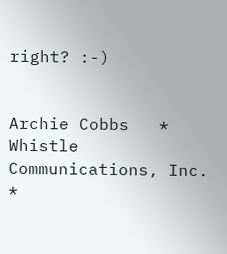right? :-)


Archie Cobbs   *   Whistle Communications, Inc.  *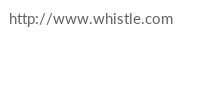http://www.whistle.com